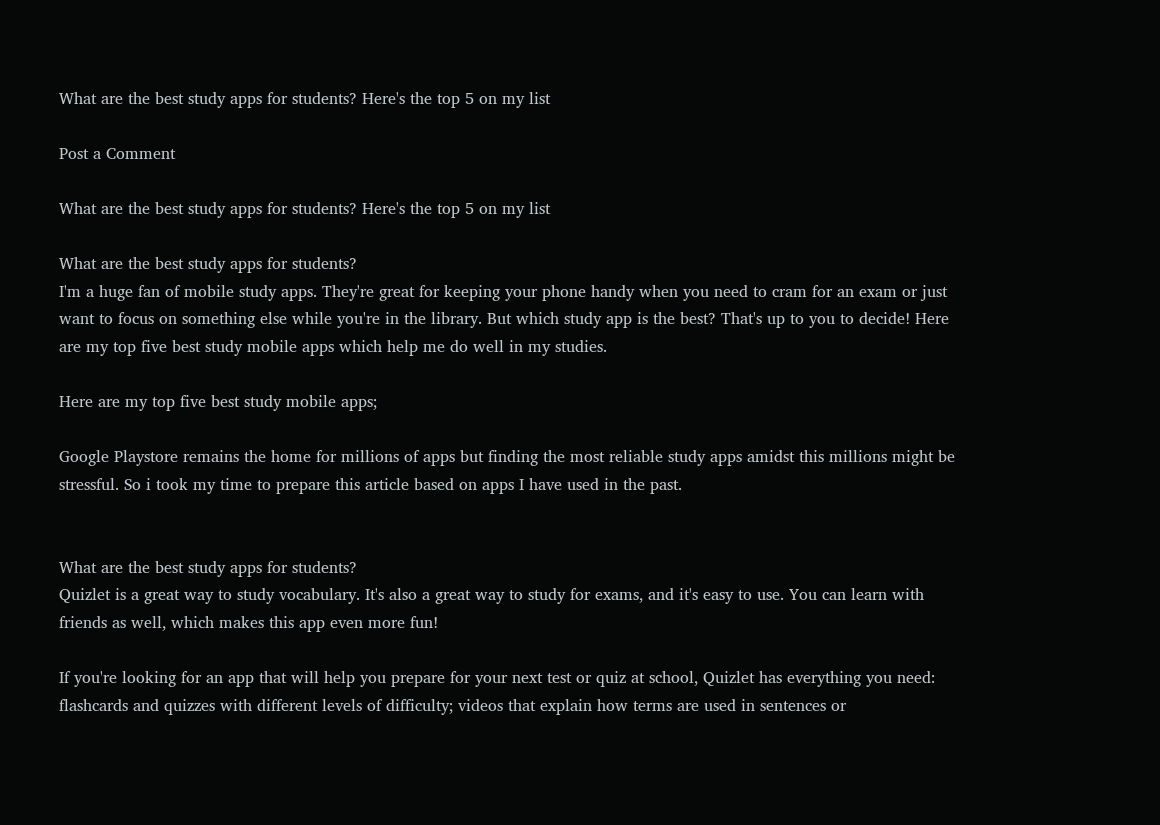What are the best study apps for students? Here's the top 5 on my list

Post a Comment

What are the best study apps for students? Here's the top 5 on my list

What are the best study apps for students?
I'm a huge fan of mobile study apps. They're great for keeping your phone handy when you need to cram for an exam or just want to focus on something else while you're in the library. But which study app is the best? That's up to you to decide! Here are my top five best study mobile apps which help me do well in my studies.

Here are my top five best study mobile apps;

Google Playstore remains the home for millions of apps but finding the most reliable study apps amidst this millions might be stressful. So i took my time to prepare this article based on apps I have used in the past.


What are the best study apps for students?
Quizlet is a great way to study vocabulary. It's also a great way to study for exams, and it's easy to use. You can learn with friends as well, which makes this app even more fun!

If you're looking for an app that will help you prepare for your next test or quiz at school, Quizlet has everything you need: flashcards and quizzes with different levels of difficulty; videos that explain how terms are used in sentences or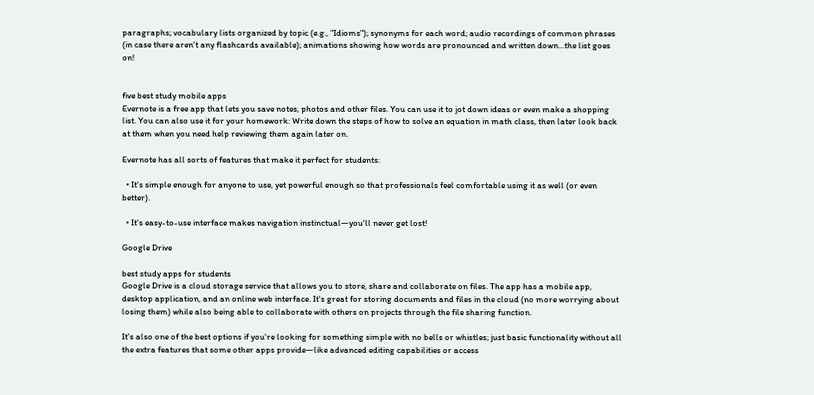paragraphs; vocabulary lists organized by topic (e.g., "Idioms"); synonyms for each word; audio recordings of common phrases (in case there aren't any flashcards available); animations showing how words are pronounced and written down...the list goes on!


five best study mobile apps
Evernote is a free app that lets you save notes, photos and other files. You can use it to jot down ideas or even make a shopping list. You can also use it for your homework: Write down the steps of how to solve an equation in math class, then later look back at them when you need help reviewing them again later on.

Evernote has all sorts of features that make it perfect for students:

  • It's simple enough for anyone to use, yet powerful enough so that professionals feel comfortable using it as well (or even better).

  • It's easy-to-use interface makes navigation instinctual—you'll never get lost!

Google Drive

best study apps for students
Google Drive is a cloud storage service that allows you to store, share and collaborate on files. The app has a mobile app, desktop application, and an online web interface. It's great for storing documents and files in the cloud (no more worrying about losing them) while also being able to collaborate with others on projects through the file sharing function.

It's also one of the best options if you're looking for something simple with no bells or whistles; just basic functionality without all the extra features that some other apps provide—like advanced editing capabilities or access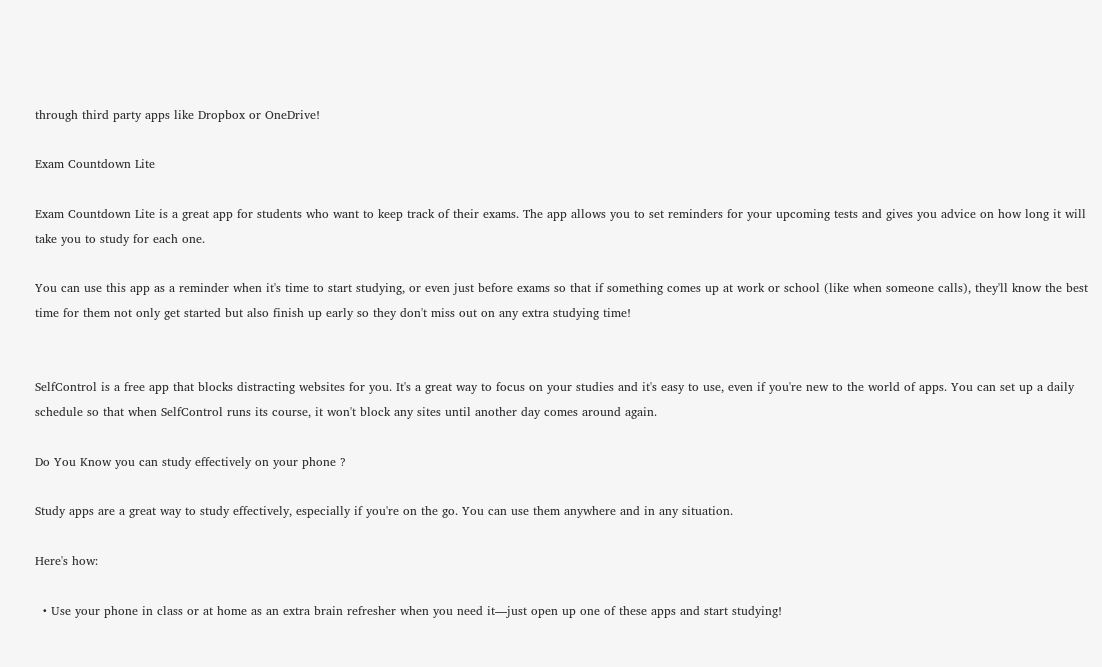through third party apps like Dropbox or OneDrive!

Exam Countdown Lite

Exam Countdown Lite is a great app for students who want to keep track of their exams. The app allows you to set reminders for your upcoming tests and gives you advice on how long it will take you to study for each one.

You can use this app as a reminder when it's time to start studying, or even just before exams so that if something comes up at work or school (like when someone calls), they'll know the best time for them not only get started but also finish up early so they don't miss out on any extra studying time!


SelfControl is a free app that blocks distracting websites for you. It's a great way to focus on your studies and it's easy to use, even if you're new to the world of apps. You can set up a daily schedule so that when SelfControl runs its course, it won't block any sites until another day comes around again.

Do You Know you can study effectively on your phone ?

Study apps are a great way to study effectively, especially if you're on the go. You can use them anywhere and in any situation.

Here's how:

  • Use your phone in class or at home as an extra brain refresher when you need it—just open up one of these apps and start studying!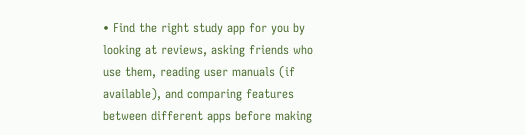• Find the right study app for you by looking at reviews, asking friends who use them, reading user manuals (if available), and comparing features between different apps before making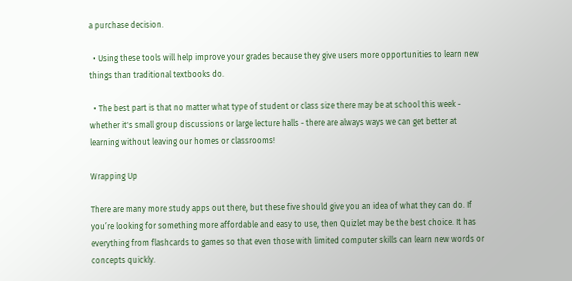a purchase decision.

  • Using these tools will help improve your grades because they give users more opportunities to learn new things than traditional textbooks do.

  • The best part is that no matter what type of student or class size there may be at school this week - whether it's small group discussions or large lecture halls - there are always ways we can get better at learning without leaving our homes or classrooms!

Wrapping Up

There are many more study apps out there, but these five should give you an idea of what they can do. If you’re looking for something more affordable and easy to use, then Quizlet may be the best choice. It has everything from flashcards to games so that even those with limited computer skills can learn new words or concepts quickly.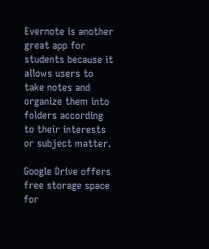Evernote is another great app for students because it allows users to take notes and organize them into folders according to their interests or subject matter.

Google Drive offers free storage space for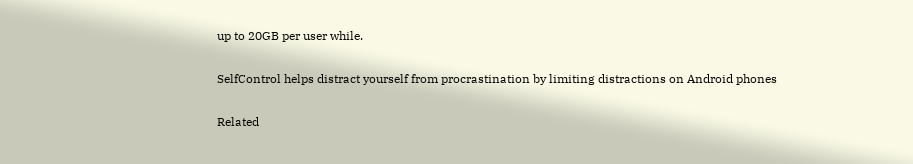up to 20GB per user while.

SelfControl helps distract yourself from procrastination by limiting distractions on Android phones

Related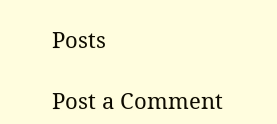Posts

Post a Comment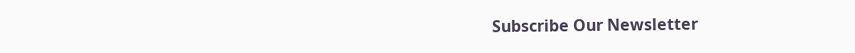Subscribe Our Newsletter